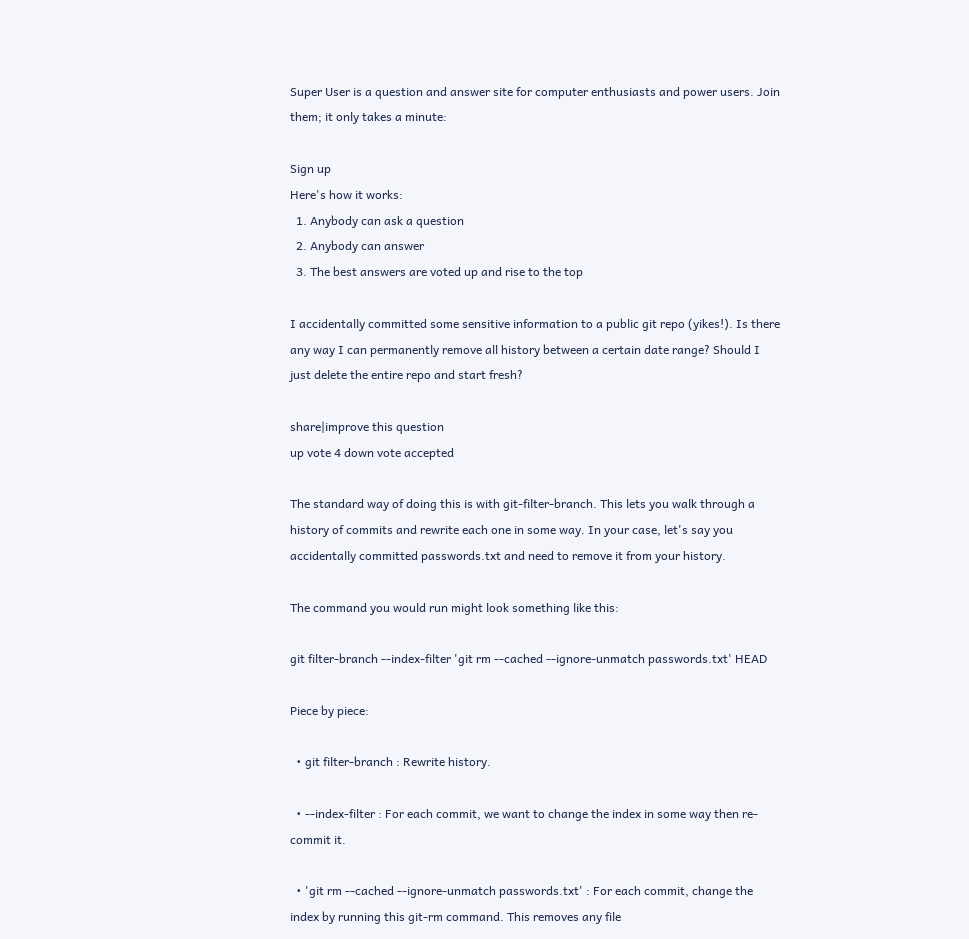Super User is a question and answer site for computer enthusiasts and power users. Join them; it only takes a minute:

Sign up
Here's how it works:
  1. Anybody can ask a question
  2. Anybody can answer
  3. The best answers are voted up and rise to the top

I accidentally committed some sensitive information to a public git repo (yikes!). Is there any way I can permanently remove all history between a certain date range? Should I just delete the entire repo and start fresh?

share|improve this question
up vote 4 down vote accepted

The standard way of doing this is with git-filter-branch. This lets you walk through a history of commits and rewrite each one in some way. In your case, let's say you accidentally committed passwords.txt and need to remove it from your history.

The command you would run might look something like this:

git filter-branch --index-filter 'git rm --cached --ignore-unmatch passwords.txt' HEAD

Piece by piece:

  • git filter-branch : Rewrite history.

  • --index-filter : For each commit, we want to change the index in some way then re-commit it.

  • 'git rm --cached --ignore-unmatch passwords.txt' : For each commit, change the index by running this git-rm command. This removes any file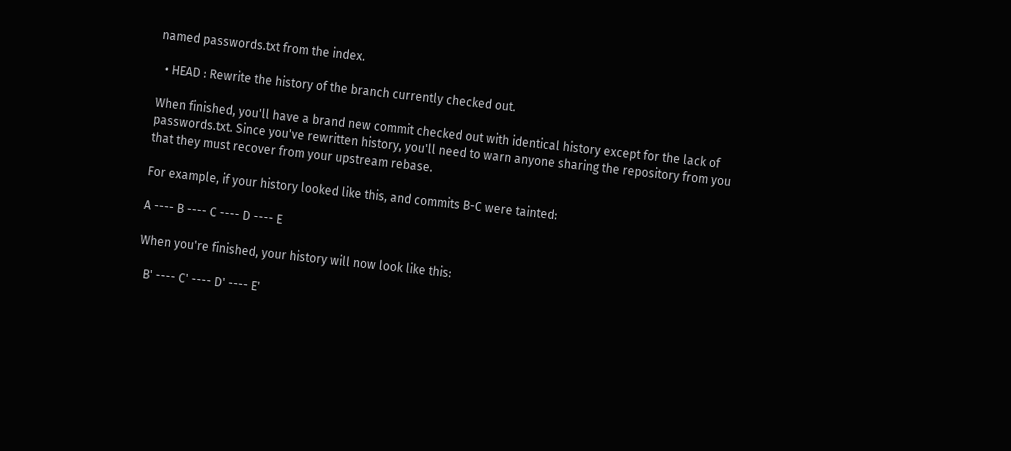named passwords.txt from the index.

  • HEAD : Rewrite the history of the branch currently checked out.

When finished, you'll have a brand new commit checked out with identical history except for the lack of passwords.txt. Since you've rewritten history, you'll need to warn anyone sharing the repository from you that they must recover from your upstream rebase.

For example, if your history looked like this, and commits B-C were tainted:

A ---- B ---- C ---- D ---- E

When you're finished, your history will now look like this:

  B' ---- C' ---- D' ---- E'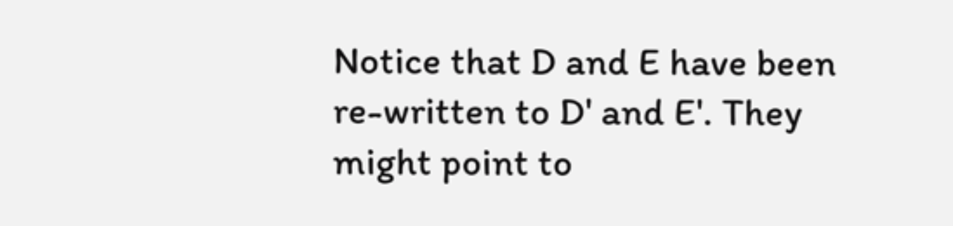Notice that D and E have been re-written to D' and E'. They might point to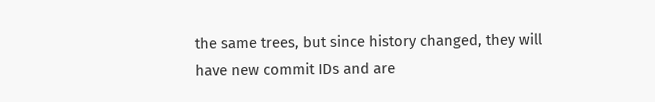the same trees, but since history changed, they will have new commit IDs and are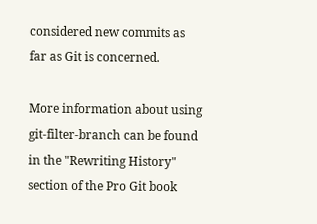considered new commits as far as Git is concerned.

More information about using git-filter-branch can be found in the "Rewriting History" section of the Pro Git book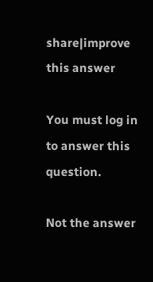share|improve this answer

You must log in to answer this question.

Not the answer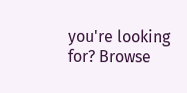you're looking for? Browse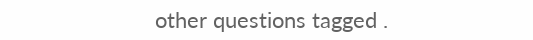other questions tagged .